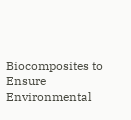Biocomposites to Ensure Environmental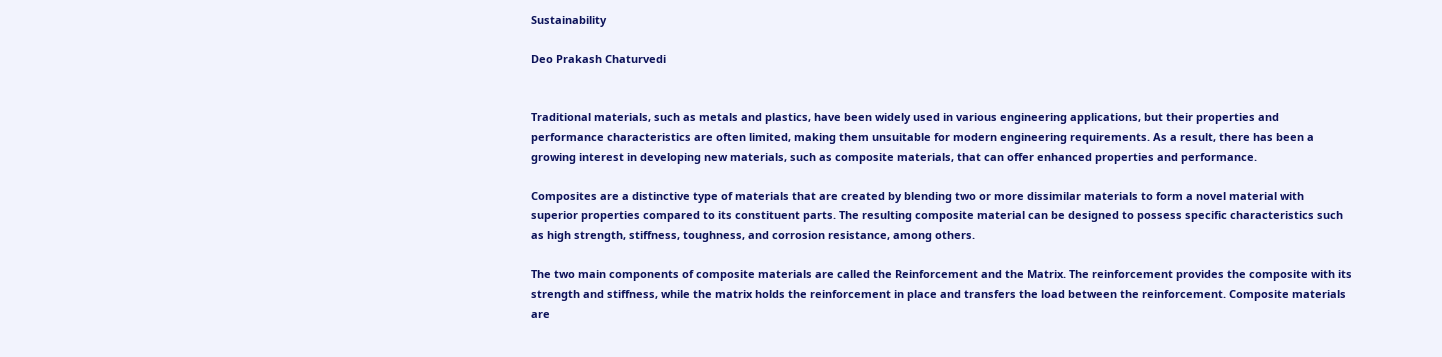Sustainability

Deo Prakash Chaturvedi


Traditional materials, such as metals and plastics, have been widely used in various engineering applications, but their properties and performance characteristics are often limited, making them unsuitable for modern engineering requirements. As a result, there has been a growing interest in developing new materials, such as composite materials, that can offer enhanced properties and performance.

Composites are a distinctive type of materials that are created by blending two or more dissimilar materials to form a novel material with superior properties compared to its constituent parts. The resulting composite material can be designed to possess specific characteristics such as high strength, stiffness, toughness, and corrosion resistance, among others.

The two main components of composite materials are called the Reinforcement and the Matrix. The reinforcement provides the composite with its strength and stiffness, while the matrix holds the reinforcement in place and transfers the load between the reinforcement. Composite materials are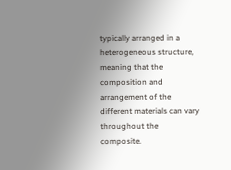typically arranged in a heterogeneous structure, meaning that the composition and arrangement of the different materials can vary throughout the composite.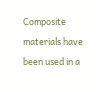Composite materials have been used in a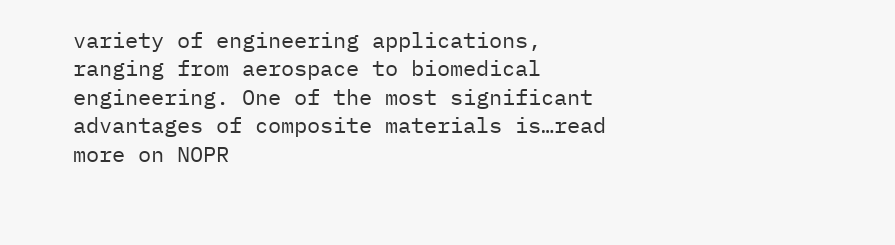variety of engineering applications, ranging from aerospace to biomedical engineering. One of the most significant advantages of composite materials is…read more on NOPR